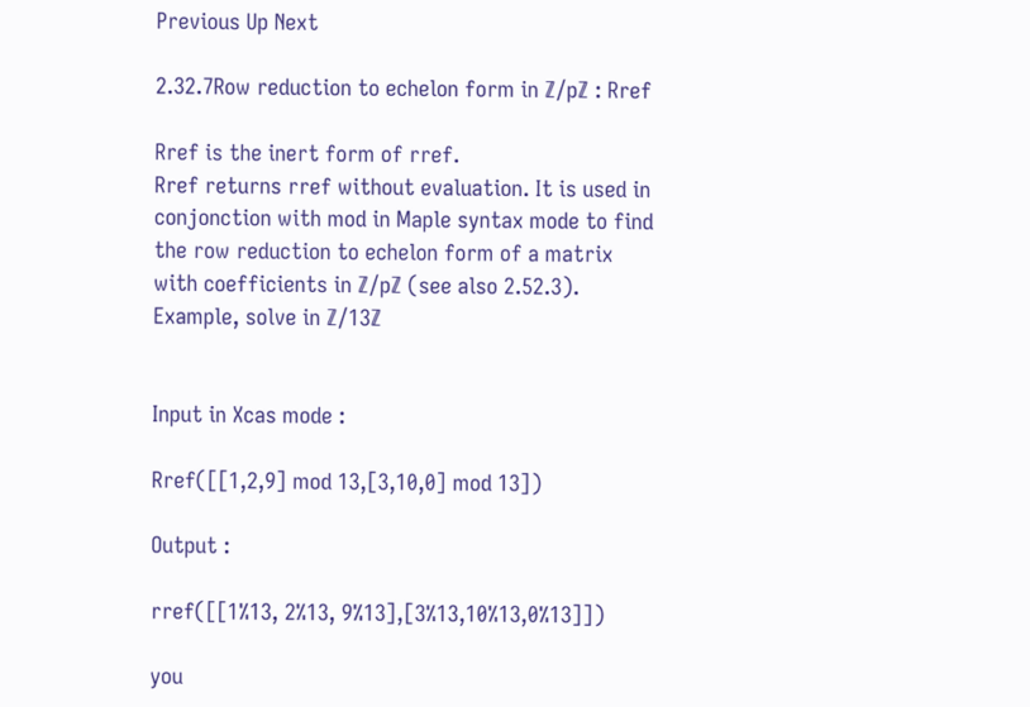Previous Up Next

2.32.7Row reduction to echelon form in ℤ/pℤ : Rref

Rref is the inert form of rref.
Rref returns rref without evaluation. It is used in conjonction with mod in Maple syntax mode to find the row reduction to echelon form of a matrix with coefficients in ℤ/pℤ (see also 2.52.3).
Example, solve in ℤ/13ℤ


Input in Xcas mode :

Rref([[1,2,9] mod 13,[3,10,0] mod 13])

Output :

rref([[1%13, 2%13, 9%13],[3%13,10%13,0%13]])

you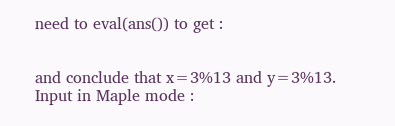need to eval(ans()) to get :


and conclude that x=3%13 and y=3%13.
Input in Maple mode :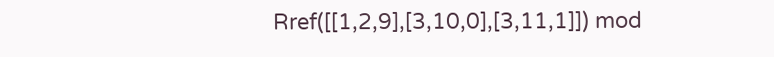Rref([[1,2,9],[3,10,0],[3,11,1]]) mod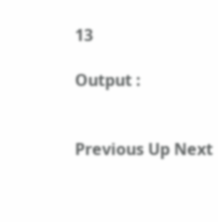13

Output :


Previous Up Next